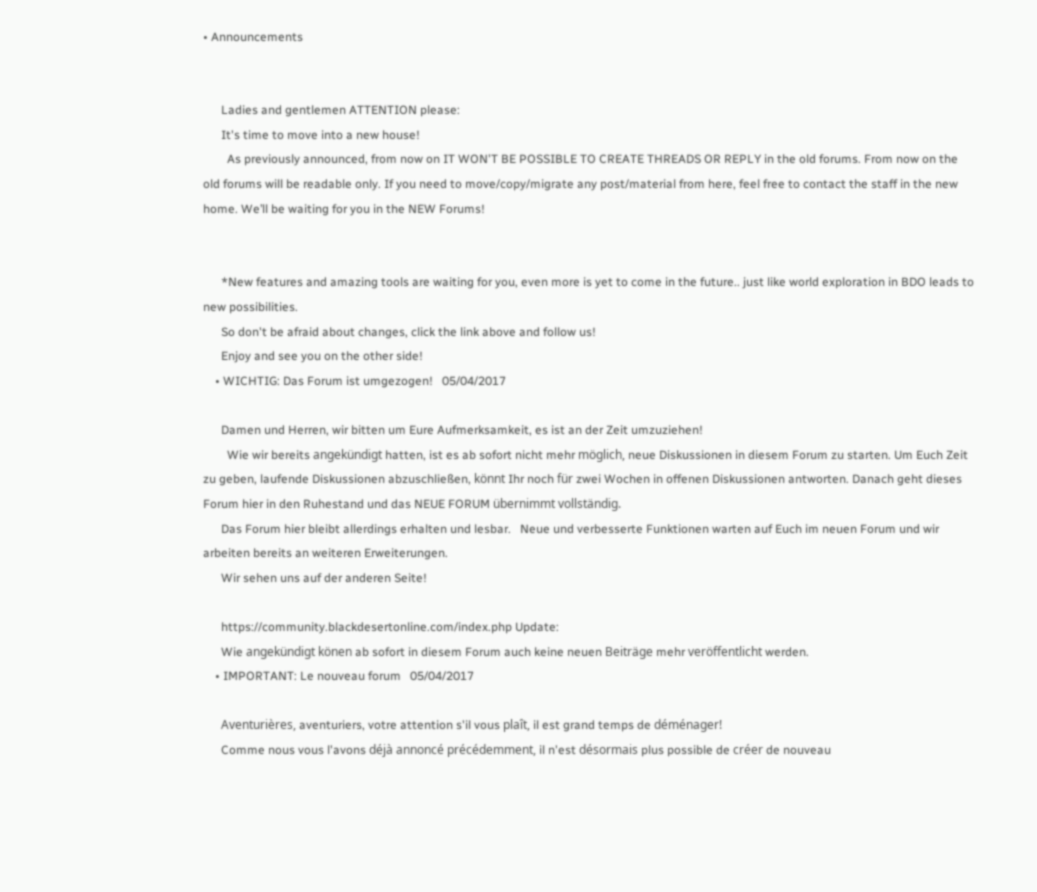• Announcements


      Ladies and gentlemen ATTENTION please:
      It's time to move into a new house!
        As previously announced, from now on IT WON'T BE POSSIBLE TO CREATE THREADS OR REPLY in the old forums. From now on the old forums will be readable only. If you need to move/copy/migrate any post/material from here, feel free to contact the staff in the new home. We’ll be waiting for you in the NEW Forums!


      *New features and amazing tools are waiting for you, even more is yet to come in the future.. just like world exploration in BDO leads to new possibilities.
      So don't be afraid about changes, click the link above and follow us!
      Enjoy and see you on the other side!
    • WICHTIG: Das Forum ist umgezogen!   05/04/2017

      Damen und Herren, wir bitten um Eure Aufmerksamkeit, es ist an der Zeit umzuziehen!
        Wie wir bereits angekündigt hatten, ist es ab sofort nicht mehr möglich, neue Diskussionen in diesem Forum zu starten. Um Euch Zeit zu geben, laufende Diskussionen abzuschließen, könnt Ihr noch für zwei Wochen in offenen Diskussionen antworten. Danach geht dieses Forum hier in den Ruhestand und das NEUE FORUM übernimmt vollständig.
      Das Forum hier bleibt allerdings erhalten und lesbar.   Neue und verbesserte Funktionen warten auf Euch im neuen Forum und wir arbeiten bereits an weiteren Erweiterungen.
      Wir sehen uns auf der anderen Seite!

      https://community.blackdesertonline.com/index.php Update:
      Wie angekündigt könen ab sofort in diesem Forum auch keine neuen Beiträge mehr veröffentlicht werden.
    • IMPORTANT: Le nouveau forum   05/04/2017

      Aventurières, aventuriers, votre attention s'il vous plaît, il est grand temps de déménager!
      Comme nous vous l'avons déjà annoncé précédemment, il n'est désormais plus possible de créer de nouveau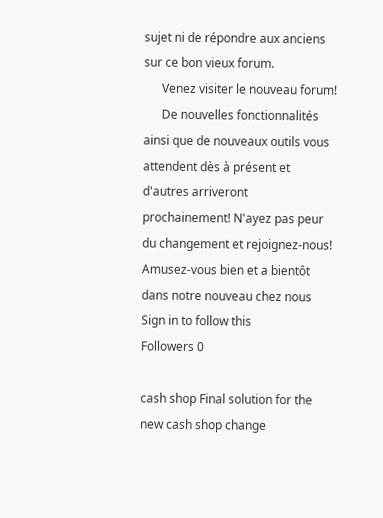sujet ni de répondre aux anciens sur ce bon vieux forum.
      Venez visiter le nouveau forum!
      De nouvelles fonctionnalités ainsi que de nouveaux outils vous attendent dès à présent et d'autres arriveront prochainement! N'ayez pas peur du changement et rejoignez-nous! Amusez-vous bien et a bientôt dans notre nouveau chez nous
Sign in to follow this
Followers 0

cash shop Final solution for the new cash shop change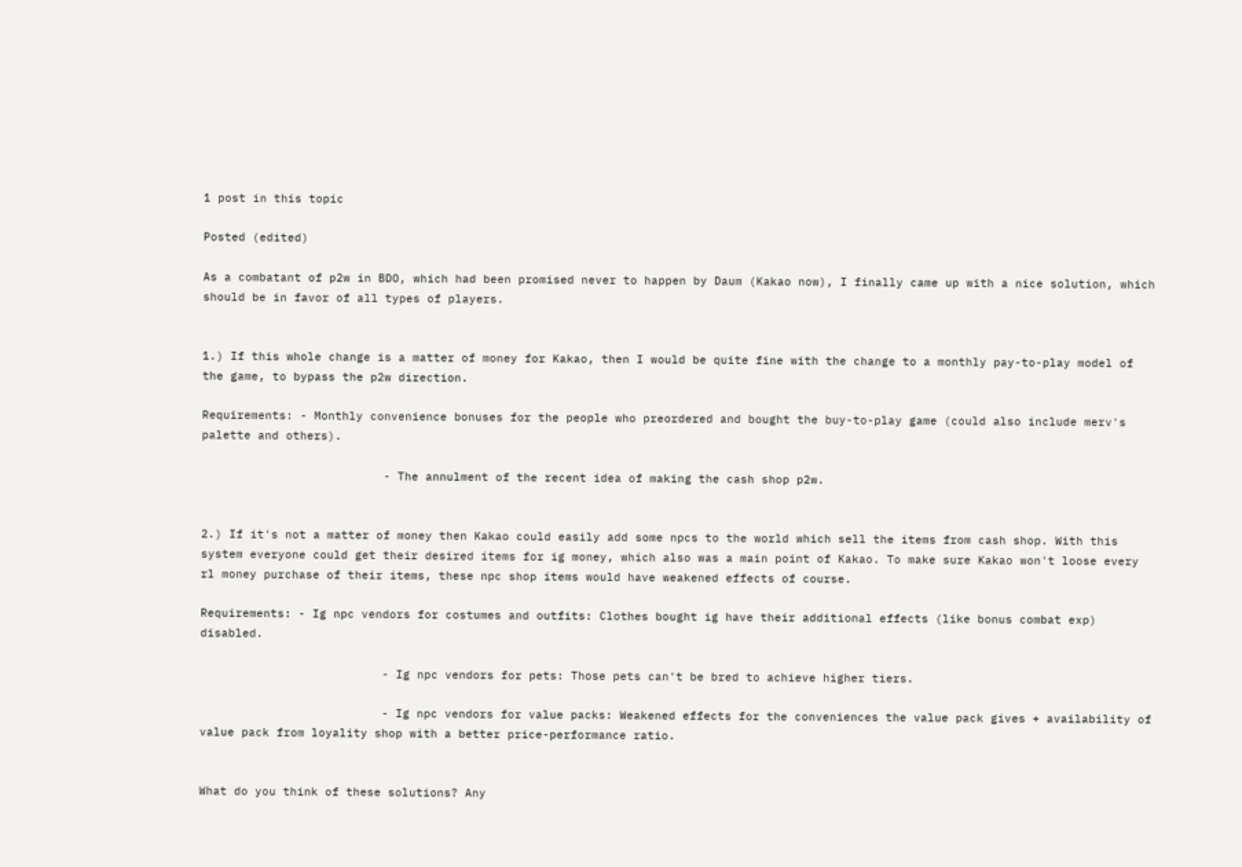1 post in this topic

Posted (edited)

As a combatant of p2w in BDO, which had been promised never to happen by Daum (Kakao now), I finally came up with a nice solution, which should be in favor of all types of players.


1.) If this whole change is a matter of money for Kakao, then I would be quite fine with the change to a monthly pay-to-play model of the game, to bypass the p2w direction.

Requirements: - Monthly convenience bonuses for the people who preordered and bought the buy-to-play game (could also include merv's palette and others).

                          - The annulment of the recent idea of making the cash shop p2w.


2.) If it's not a matter of money then Kakao could easily add some npcs to the world which sell the items from cash shop. With this system everyone could get their desired items for ig money, which also was a main point of Kakao. To make sure Kakao won't loose every rl money purchase of their items, these npc shop items would have weakened effects of course.

Requirements: - Ig npc vendors for costumes and outfits: Clothes bought ig have their additional effects (like bonus combat exp) disabled.

                          - Ig npc vendors for pets: Those pets can't be bred to achieve higher tiers.

                          - Ig npc vendors for value packs: Weakened effects for the conveniences the value pack gives + availability of value pack from loyality shop with a better price-performance ratio.


What do you think of these solutions? Any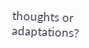thoughts or adaptations?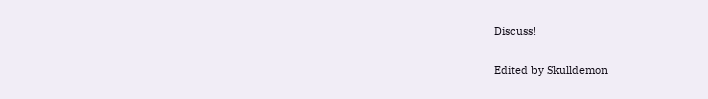Discuss!

Edited by Skulldemon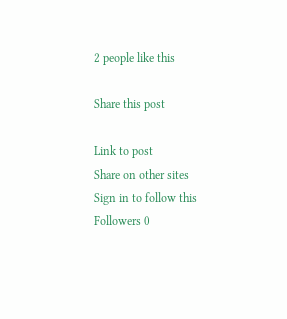2 people like this

Share this post

Link to post
Share on other sites
Sign in to follow this
Followers 0